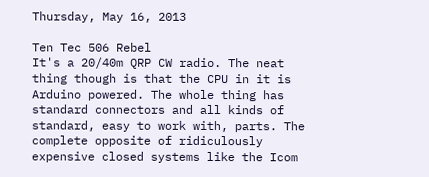Thursday, May 16, 2013

Ten Tec 506 Rebel
It's a 20/40m QRP CW radio. The neat thing though is that the CPU in it is Arduino powered. The whole thing has standard connectors and all kinds of standard, easy to work with, parts. The complete opposite of ridiculously expensive closed systems like the Icom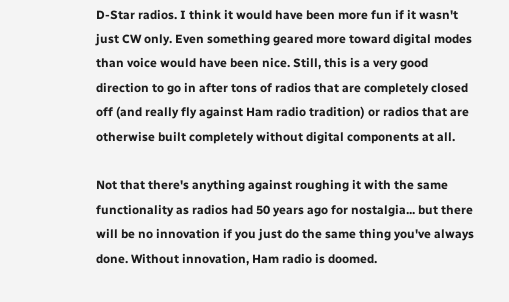D-Star radios. I think it would have been more fun if it wasn't just CW only. Even something geared more toward digital modes than voice would have been nice. Still, this is a very good direction to go in after tons of radios that are completely closed off (and really fly against Ham radio tradition) or radios that are otherwise built completely without digital components at all.

Not that there's anything against roughing it with the same functionality as radios had 50 years ago for nostalgia... but there will be no innovation if you just do the same thing you've always done. Without innovation, Ham radio is doomed.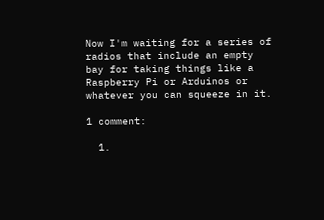Now I'm waiting for a series of radios that include an empty bay for taking things like a Raspberry Pi or Arduinos or whatever you can squeeze in it.

1 comment:

  1.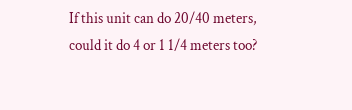If this unit can do 20/40 meters, could it do 4 or 1 1/4 meters too?